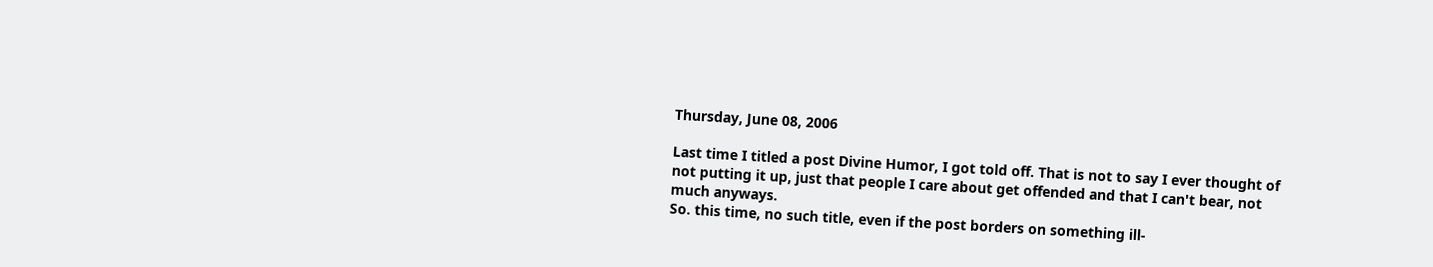Thursday, June 08, 2006

Last time I titled a post Divine Humor, I got told off. That is not to say I ever thought of not putting it up, just that people I care about get offended and that I can't bear, not much anyways.
So. this time, no such title, even if the post borders on something ill-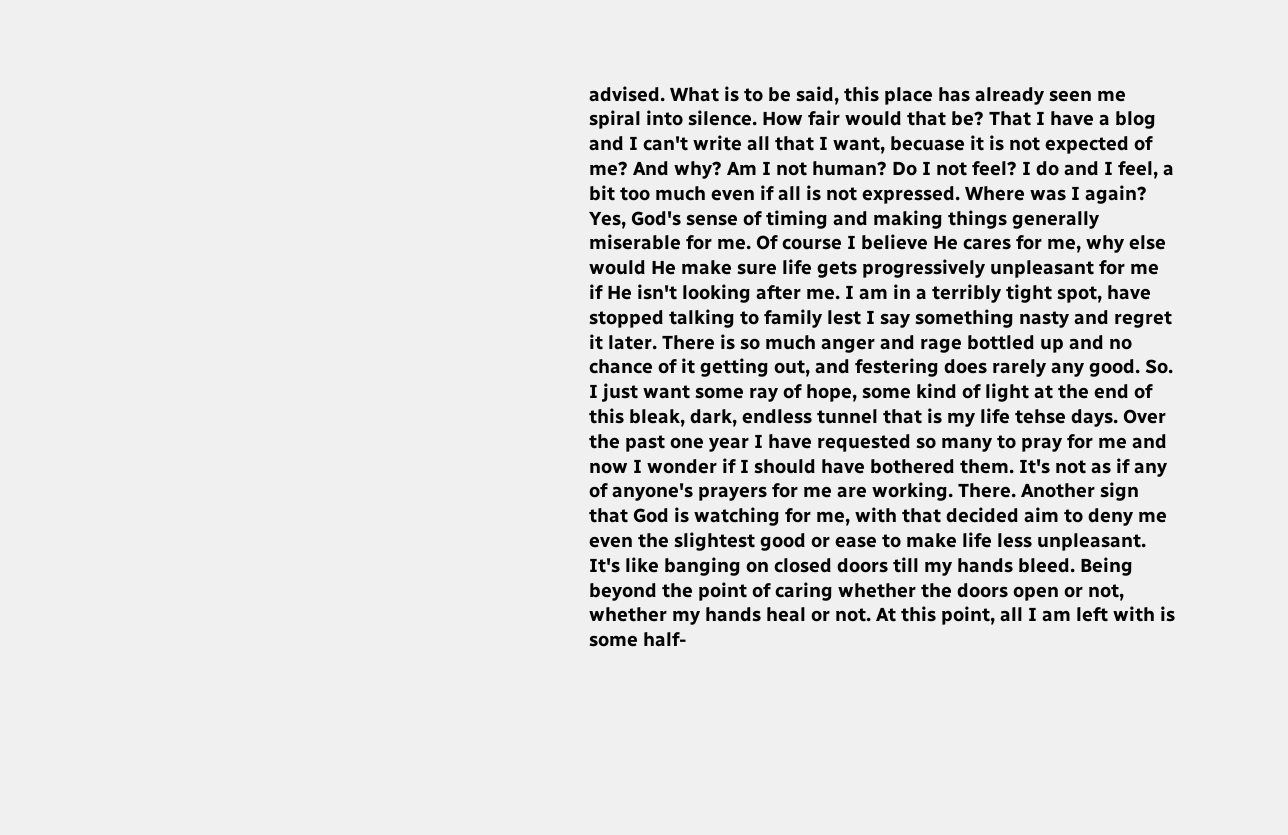advised. What is to be said, this place has already seen me spiral into silence. How fair would that be? That I have a blog and I can't write all that I want, becuase it is not expected of me? And why? Am I not human? Do I not feel? I do and I feel, a bit too much even if all is not expressed. Where was I again? Yes, God's sense of timing and making things generally miserable for me. Of course I believe He cares for me, why else would He make sure life gets progressively unpleasant for me if He isn't looking after me. I am in a terribly tight spot, have stopped talking to family lest I say something nasty and regret it later. There is so much anger and rage bottled up and no chance of it getting out, and festering does rarely any good. So. I just want some ray of hope, some kind of light at the end of this bleak, dark, endless tunnel that is my life tehse days. Over the past one year I have requested so many to pray for me and now I wonder if I should have bothered them. It's not as if any of anyone's prayers for me are working. There. Another sign that God is watching for me, with that decided aim to deny me even the slightest good or ease to make life less unpleasant. It's like banging on closed doors till my hands bleed. Being beyond the point of caring whether the doors open or not, whether my hands heal or not. At this point, all I am left with is some half-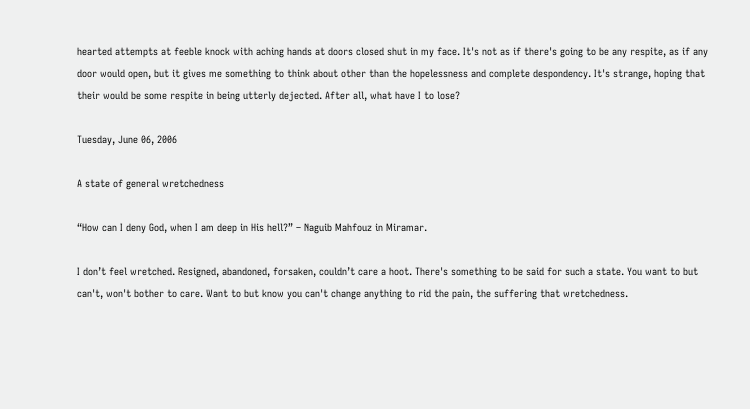hearted attempts at feeble knock with aching hands at doors closed shut in my face. It's not as if there's going to be any respite, as if any door would open, but it gives me something to think about other than the hopelessness and complete despondency. It's strange, hoping that their would be some respite in being utterly dejected. After all, what have I to lose?

Tuesday, June 06, 2006

A state of general wretchedness

“How can I deny God, when I am deep in His hell?” – Naguib Mahfouz in Miramar.

I don’t feel wretched. Resigned, abandoned, forsaken, couldn’t care a hoot. There's something to be said for such a state. You want to but can't, won't bother to care. Want to but know you can't change anything to rid the pain, the suffering that wretchedness.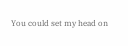You could set my head on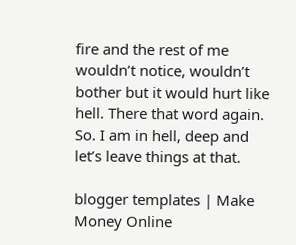fire and the rest of me wouldn’t notice, wouldn’t bother but it would hurt like hell. There that word again. So. I am in hell, deep and let’s leave things at that.

blogger templates | Make Money Online